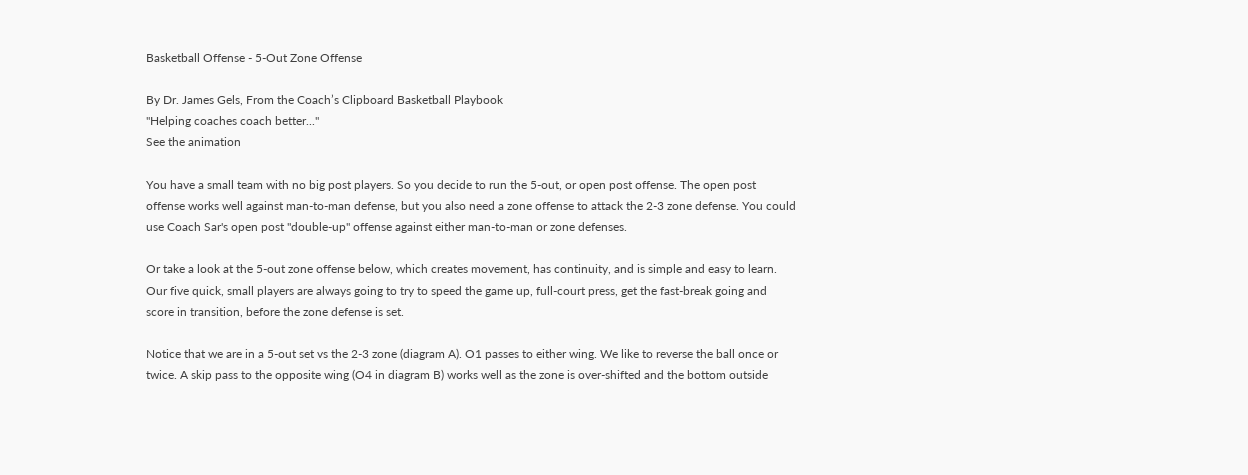Basketball Offense - 5-Out Zone Offense

By Dr. James Gels, From the Coach’s Clipboard Basketball Playbook
"Helping coaches coach better..."
See the animation

You have a small team with no big post players. So you decide to run the 5-out, or open post offense. The open post offense works well against man-to-man defense, but you also need a zone offense to attack the 2-3 zone defense. You could use Coach Sar's open post "double-up" offense against either man-to-man or zone defenses.

Or take a look at the 5-out zone offense below, which creates movement, has continuity, and is simple and easy to learn. Our five quick, small players are always going to try to speed the game up, full-court press, get the fast-break going and score in transition, before the zone defense is set.

Notice that we are in a 5-out set vs the 2-3 zone (diagram A). O1 passes to either wing. We like to reverse the ball once or twice. A skip pass to the opposite wing (O4 in diagram B) works well as the zone is over-shifted and the bottom outside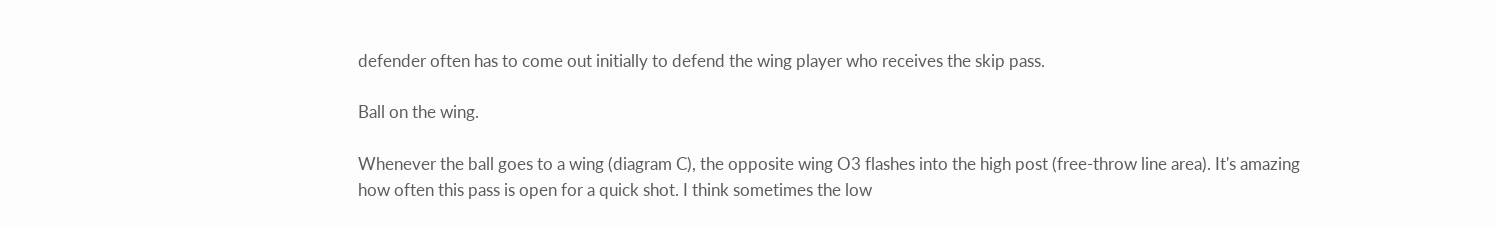defender often has to come out initially to defend the wing player who receives the skip pass.

Ball on the wing.

Whenever the ball goes to a wing (diagram C), the opposite wing O3 flashes into the high post (free-throw line area). It's amazing how often this pass is open for a quick shot. I think sometimes the low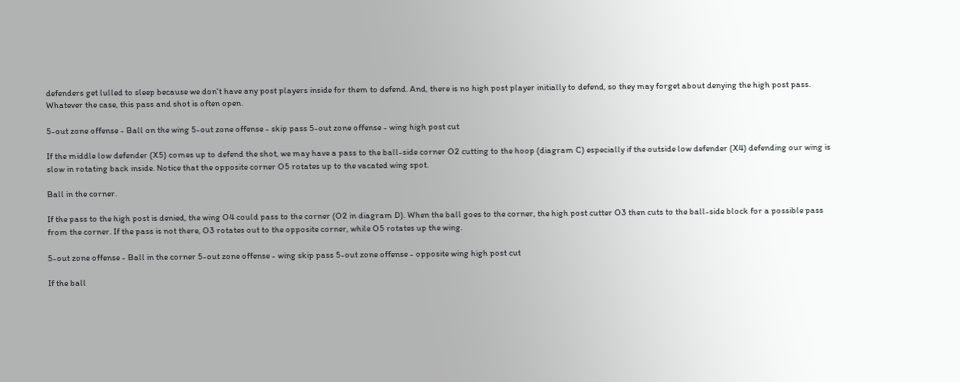defenders get lulled to sleep because we don't have any post players inside for them to defend. And, there is no high post player initially to defend, so they may forget about denying the high post pass. Whatever the case, this pass and shot is often open.

5-out zone offense - Ball on the wing 5-out zone offense - skip pass 5-out zone offense - wing high post cut

If the middle low defender (X5) comes up to defend the shot, we may have a pass to the ball-side corner O2 cutting to the hoop (diagram C) especially if the outside low defender (X4) defending our wing is slow in rotating back inside. Notice that the opposite corner O5 rotates up to the vacated wing spot.

Ball in the corner.

If the pass to the high post is denied, the wing O4 could pass to the corner (O2 in diagram D). When the ball goes to the corner, the high post cutter O3 then cuts to the ball-side block for a possible pass from the corner. If the pass is not there, O3 rotates out to the opposite corner, while O5 rotates up the wing.

5-out zone offense - Ball in the corner 5-out zone offense - wing skip pass 5-out zone offense - opposite wing high post cut

If the ball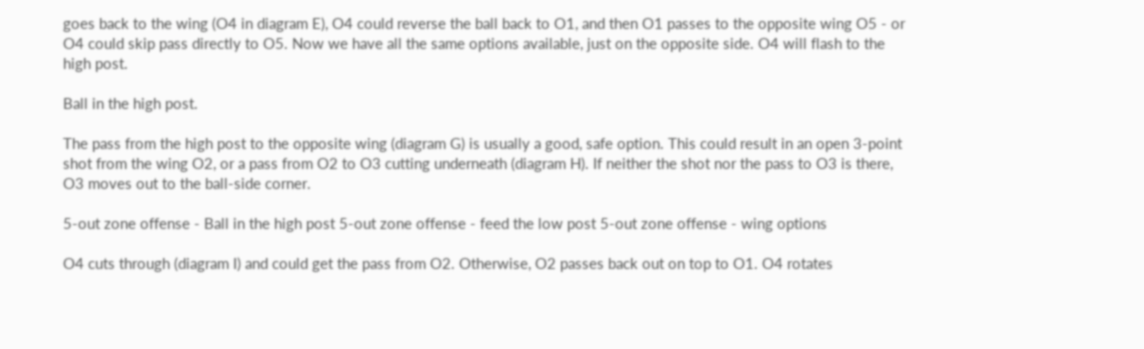goes back to the wing (O4 in diagram E), O4 could reverse the ball back to O1, and then O1 passes to the opposite wing O5 - or O4 could skip pass directly to O5. Now we have all the same options available, just on the opposite side. O4 will flash to the high post.

Ball in the high post.

The pass from the high post to the opposite wing (diagram G) is usually a good, safe option. This could result in an open 3-point shot from the wing O2, or a pass from O2 to O3 cutting underneath (diagram H). If neither the shot nor the pass to O3 is there, O3 moves out to the ball-side corner.

5-out zone offense - Ball in the high post 5-out zone offense - feed the low post 5-out zone offense - wing options

O4 cuts through (diagram I) and could get the pass from O2. Otherwise, O2 passes back out on top to O1. O4 rotates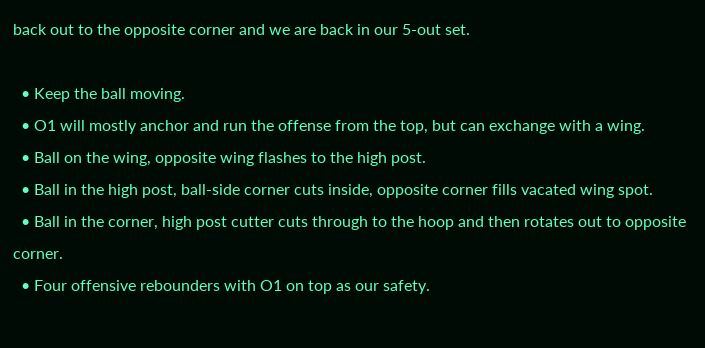back out to the opposite corner and we are back in our 5-out set.

  • Keep the ball moving.
  • O1 will mostly anchor and run the offense from the top, but can exchange with a wing.
  • Ball on the wing, opposite wing flashes to the high post.
  • Ball in the high post, ball-side corner cuts inside, opposite corner fills vacated wing spot.
  • Ball in the corner, high post cutter cuts through to the hoop and then rotates out to opposite corner.
  • Four offensive rebounders with O1 on top as our safety.